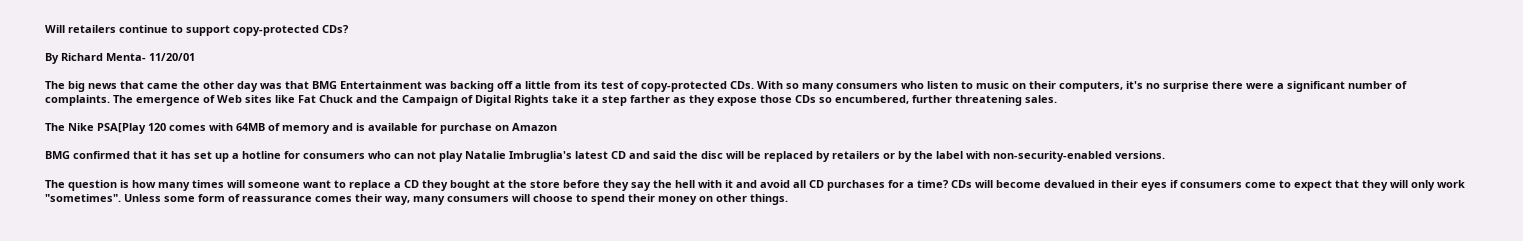Will retailers continue to support copy-protected CDs?

By Richard Menta- 11/20/01

The big news that came the other day was that BMG Entertainment was backing off a little from its test of copy-protected CDs. With so many consumers who listen to music on their computers, it's no surprise there were a significant number of complaints. The emergence of Web sites like Fat Chuck and the Campaign of Digital Rights take it a step farther as they expose those CDs so encumbered, further threatening sales.

The Nike PSA[Play 120 comes with 64MB of memory and is available for purchase on Amazon

BMG confirmed that it has set up a hotline for consumers who can not play Natalie Imbruglia's latest CD and said the disc will be replaced by retailers or by the label with non-security-enabled versions.

The question is how many times will someone want to replace a CD they bought at the store before they say the hell with it and avoid all CD purchases for a time? CDs will become devalued in their eyes if consumers come to expect that they will only work "sometimes". Unless some form of reassurance comes their way, many consumers will choose to spend their money on other things.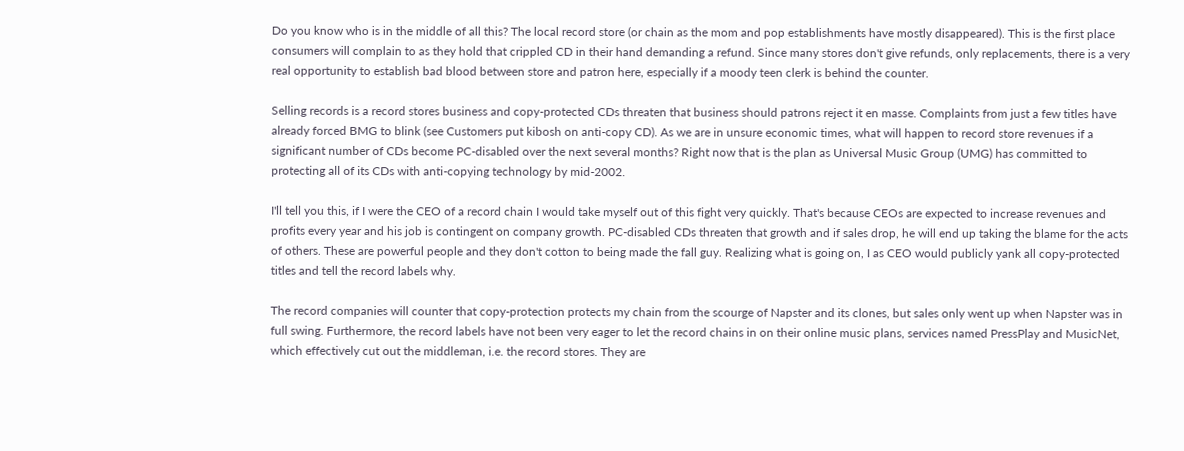Do you know who is in the middle of all this? The local record store (or chain as the mom and pop establishments have mostly disappeared). This is the first place consumers will complain to as they hold that crippled CD in their hand demanding a refund. Since many stores don't give refunds, only replacements, there is a very real opportunity to establish bad blood between store and patron here, especially if a moody teen clerk is behind the counter.

Selling records is a record stores business and copy-protected CDs threaten that business should patrons reject it en masse. Complaints from just a few titles have already forced BMG to blink (see Customers put kibosh on anti-copy CD). As we are in unsure economic times, what will happen to record store revenues if a significant number of CDs become PC-disabled over the next several months? Right now that is the plan as Universal Music Group (UMG) has committed to protecting all of its CDs with anti-copying technology by mid-2002.

I'll tell you this, if I were the CEO of a record chain I would take myself out of this fight very quickly. That's because CEOs are expected to increase revenues and profits every year and his job is contingent on company growth. PC-disabled CDs threaten that growth and if sales drop, he will end up taking the blame for the acts of others. These are powerful people and they don't cotton to being made the fall guy. Realizing what is going on, I as CEO would publicly yank all copy-protected titles and tell the record labels why.

The record companies will counter that copy-protection protects my chain from the scourge of Napster and its clones, but sales only went up when Napster was in full swing. Furthermore, the record labels have not been very eager to let the record chains in on their online music plans, services named PressPlay and MusicNet, which effectively cut out the middleman, i.e. the record stores. They are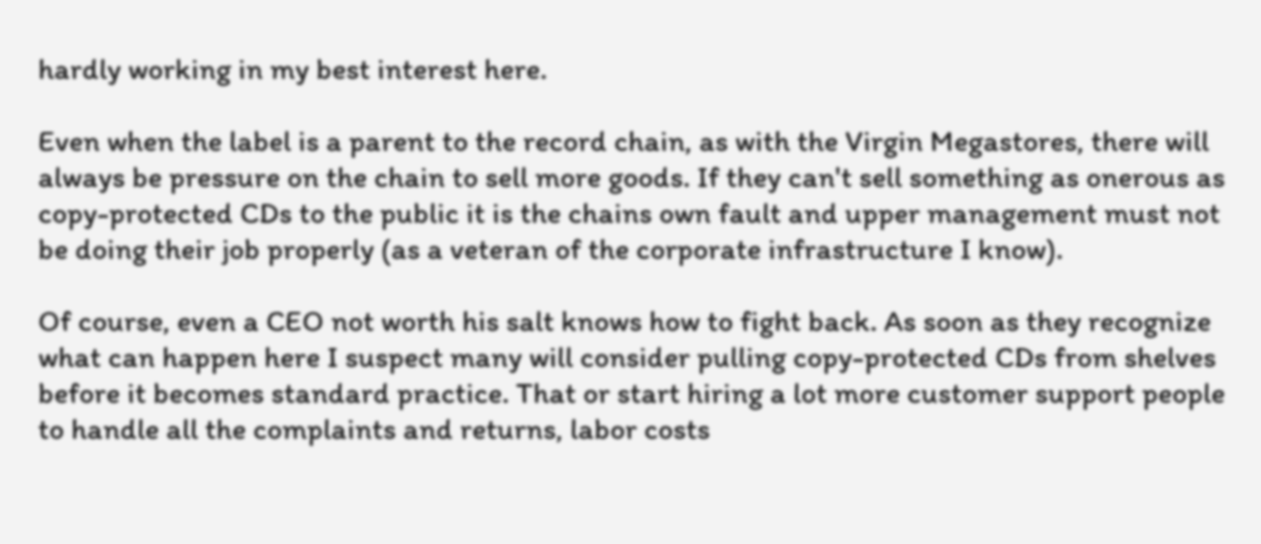hardly working in my best interest here.

Even when the label is a parent to the record chain, as with the Virgin Megastores, there will always be pressure on the chain to sell more goods. If they can't sell something as onerous as copy-protected CDs to the public it is the chains own fault and upper management must not be doing their job properly (as a veteran of the corporate infrastructure I know).

Of course, even a CEO not worth his salt knows how to fight back. As soon as they recognize what can happen here I suspect many will consider pulling copy-protected CDs from shelves before it becomes standard practice. That or start hiring a lot more customer support people to handle all the complaints and returns, labor costs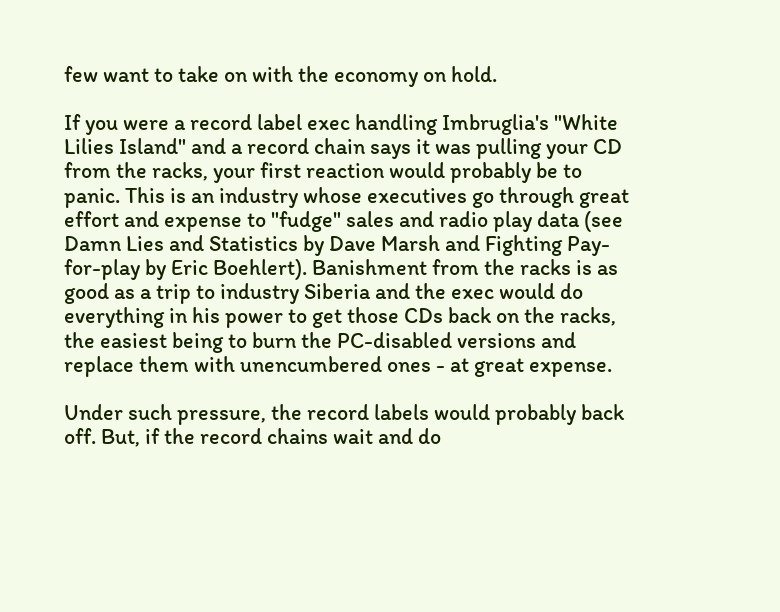few want to take on with the economy on hold.

If you were a record label exec handling Imbruglia's "White Lilies Island" and a record chain says it was pulling your CD from the racks, your first reaction would probably be to panic. This is an industry whose executives go through great effort and expense to "fudge" sales and radio play data (see Damn Lies and Statistics by Dave Marsh and Fighting Pay-for-play by Eric Boehlert). Banishment from the racks is as good as a trip to industry Siberia and the exec would do everything in his power to get those CDs back on the racks, the easiest being to burn the PC-disabled versions and replace them with unencumbered ones - at great expense.

Under such pressure, the record labels would probably back off. But, if the record chains wait and do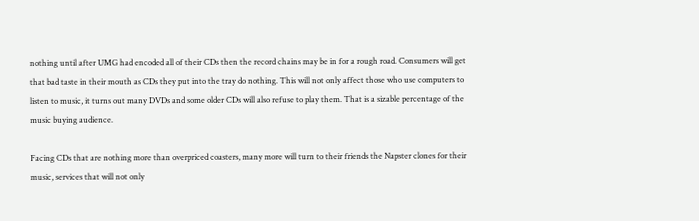nothing until after UMG had encoded all of their CDs then the record chains may be in for a rough road. Consumers will get that bad taste in their mouth as CDs they put into the tray do nothing. This will not only affect those who use computers to listen to music, it turns out many DVDs and some older CDs will also refuse to play them. That is a sizable percentage of the music buying audience.

Facing CDs that are nothing more than overpriced coasters, many more will turn to their friends the Napster clones for their music, services that will not only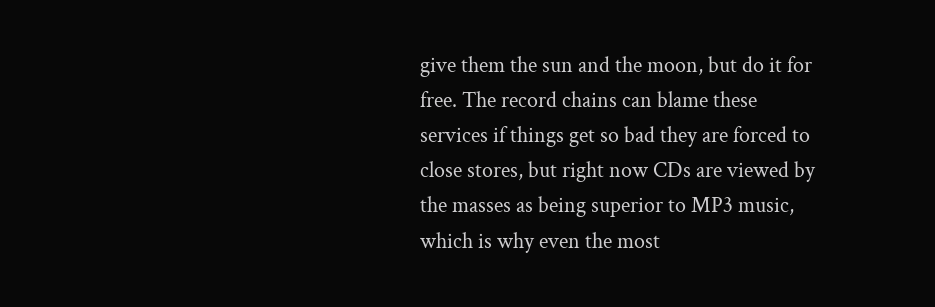give them the sun and the moon, but do it for free. The record chains can blame these services if things get so bad they are forced to close stores, but right now CDs are viewed by the masses as being superior to MP3 music, which is why even the most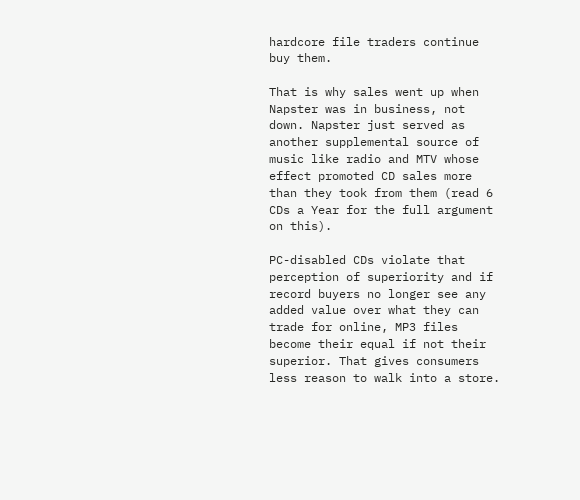hardcore file traders continue buy them.

That is why sales went up when Napster was in business, not down. Napster just served as another supplemental source of music like radio and MTV whose effect promoted CD sales more than they took from them (read 6 CDs a Year for the full argument on this).

PC-disabled CDs violate that perception of superiority and if record buyers no longer see any added value over what they can trade for online, MP3 files become their equal if not their superior. That gives consumers less reason to walk into a store.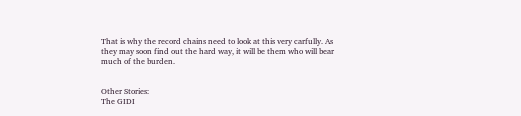That is why the record chains need to look at this very carfully. As they may soon find out the hard way, it will be them who will bear much of the burden.


Other Stories:
The GIDI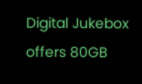Digital Jukebox offers 80GB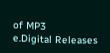of MP3
e.Digital Releases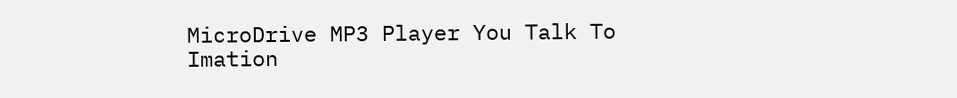MicroDrive MP3 Player You Talk To
Imation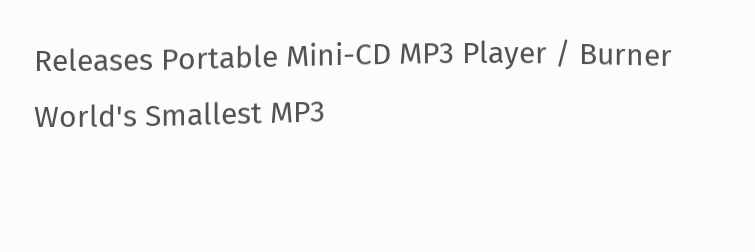Releases Portable Mini-CD MP3 Player / Burner
World's Smallest MP3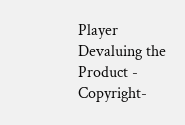Player
Devaluing the Product - Copyright-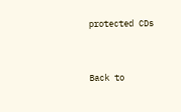protected CDs


Back to